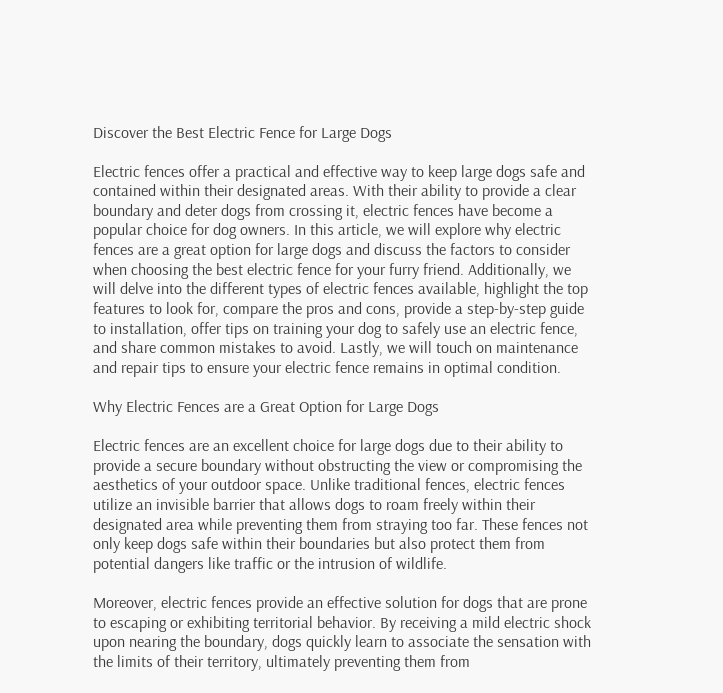Discover the Best Electric Fence for Large Dogs

Electric fences offer a practical and effective way to keep large dogs safe and contained within their designated areas. With their ability to provide a clear boundary and deter dogs from crossing it, electric fences have become a popular choice for dog owners. In this article, we will explore why electric fences are a great option for large dogs and discuss the factors to consider when choosing the best electric fence for your furry friend. Additionally, we will delve into the different types of electric fences available, highlight the top features to look for, compare the pros and cons, provide a step-by-step guide to installation, offer tips on training your dog to safely use an electric fence, and share common mistakes to avoid. Lastly, we will touch on maintenance and repair tips to ensure your electric fence remains in optimal condition.

Why Electric Fences are a Great Option for Large Dogs

Electric fences are an excellent choice for large dogs due to their ability to provide a secure boundary without obstructing the view or compromising the aesthetics of your outdoor space. Unlike traditional fences, electric fences utilize an invisible barrier that allows dogs to roam freely within their designated area while preventing them from straying too far. These fences not only keep dogs safe within their boundaries but also protect them from potential dangers like traffic or the intrusion of wildlife.

Moreover, electric fences provide an effective solution for dogs that are prone to escaping or exhibiting territorial behavior. By receiving a mild electric shock upon nearing the boundary, dogs quickly learn to associate the sensation with the limits of their territory, ultimately preventing them from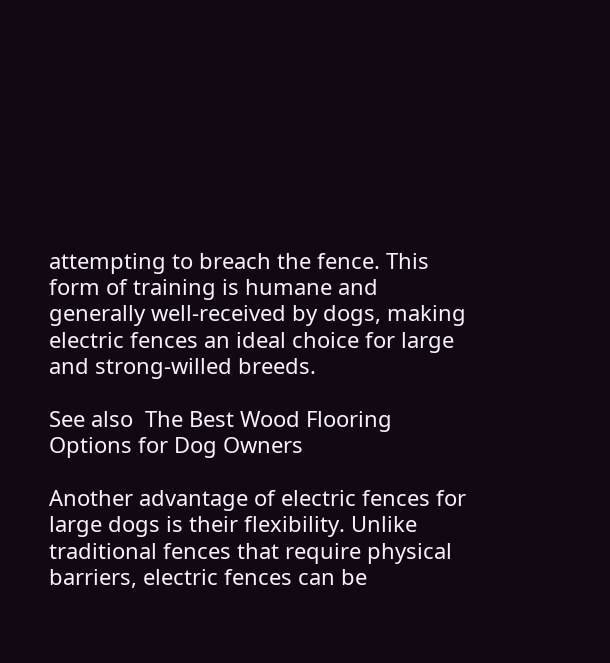attempting to breach the fence. This form of training is humane and generally well-received by dogs, making electric fences an ideal choice for large and strong-willed breeds.

See also  The Best Wood Flooring Options for Dog Owners

Another advantage of electric fences for large dogs is their flexibility. Unlike traditional fences that require physical barriers, electric fences can be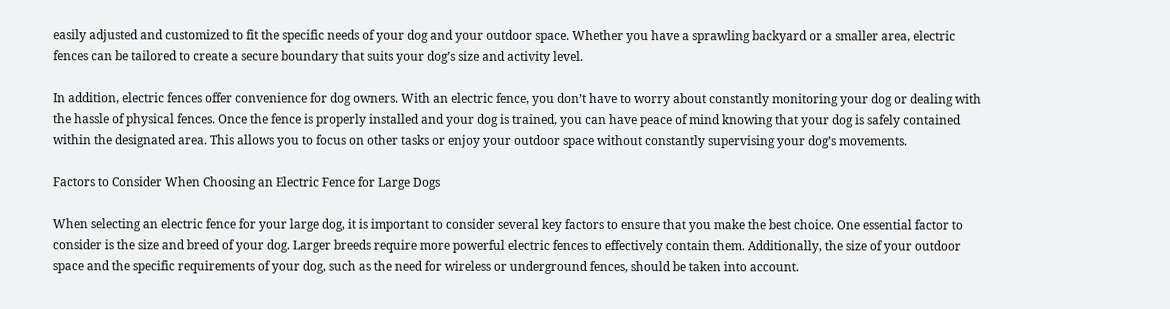easily adjusted and customized to fit the specific needs of your dog and your outdoor space. Whether you have a sprawling backyard or a smaller area, electric fences can be tailored to create a secure boundary that suits your dog’s size and activity level.

In addition, electric fences offer convenience for dog owners. With an electric fence, you don’t have to worry about constantly monitoring your dog or dealing with the hassle of physical fences. Once the fence is properly installed and your dog is trained, you can have peace of mind knowing that your dog is safely contained within the designated area. This allows you to focus on other tasks or enjoy your outdoor space without constantly supervising your dog’s movements.

Factors to Consider When Choosing an Electric Fence for Large Dogs

When selecting an electric fence for your large dog, it is important to consider several key factors to ensure that you make the best choice. One essential factor to consider is the size and breed of your dog. Larger breeds require more powerful electric fences to effectively contain them. Additionally, the size of your outdoor space and the specific requirements of your dog, such as the need for wireless or underground fences, should be taken into account.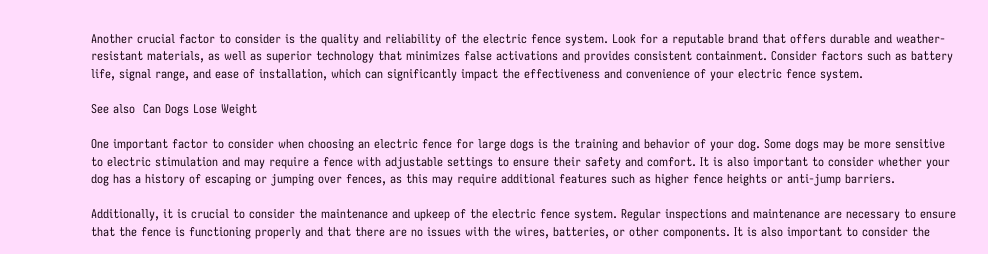Another crucial factor to consider is the quality and reliability of the electric fence system. Look for a reputable brand that offers durable and weather-resistant materials, as well as superior technology that minimizes false activations and provides consistent containment. Consider factors such as battery life, signal range, and ease of installation, which can significantly impact the effectiveness and convenience of your electric fence system.

See also  Can Dogs Lose Weight

One important factor to consider when choosing an electric fence for large dogs is the training and behavior of your dog. Some dogs may be more sensitive to electric stimulation and may require a fence with adjustable settings to ensure their safety and comfort. It is also important to consider whether your dog has a history of escaping or jumping over fences, as this may require additional features such as higher fence heights or anti-jump barriers.

Additionally, it is crucial to consider the maintenance and upkeep of the electric fence system. Regular inspections and maintenance are necessary to ensure that the fence is functioning properly and that there are no issues with the wires, batteries, or other components. It is also important to consider the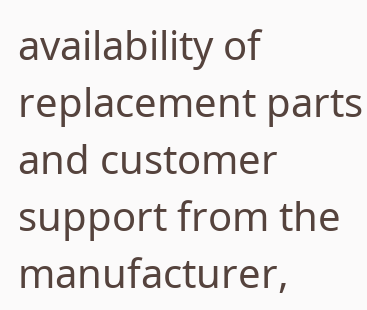availability of replacement parts and customer support from the manufacturer,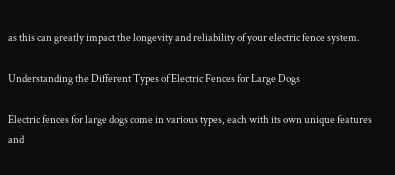as this can greatly impact the longevity and reliability of your electric fence system.

Understanding the Different Types of Electric Fences for Large Dogs

Electric fences for large dogs come in various types, each with its own unique features and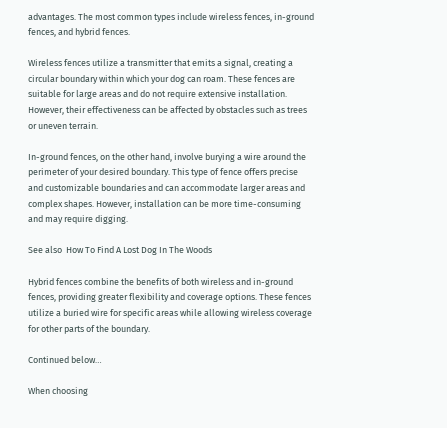advantages. The most common types include wireless fences, in-ground fences, and hybrid fences.

Wireless fences utilize a transmitter that emits a signal, creating a circular boundary within which your dog can roam. These fences are suitable for large areas and do not require extensive installation. However, their effectiveness can be affected by obstacles such as trees or uneven terrain.

In-ground fences, on the other hand, involve burying a wire around the perimeter of your desired boundary. This type of fence offers precise and customizable boundaries and can accommodate larger areas and complex shapes. However, installation can be more time-consuming and may require digging.

See also  How To Find A Lost Dog In The Woods

Hybrid fences combine the benefits of both wireless and in-ground fences, providing greater flexibility and coverage options. These fences utilize a buried wire for specific areas while allowing wireless coverage for other parts of the boundary.

Continued below…

When choosing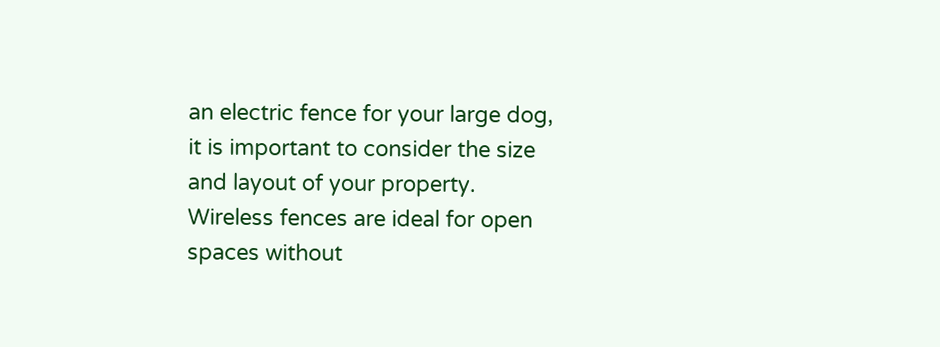an electric fence for your large dog, it is important to consider the size and layout of your property. Wireless fences are ideal for open spaces without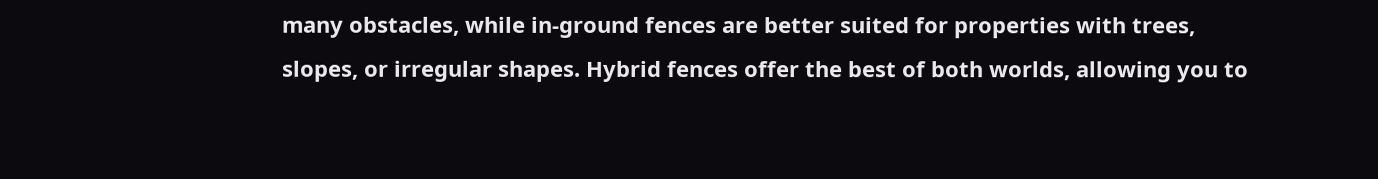many obstacles, while in-ground fences are better suited for properties with trees, slopes, or irregular shapes. Hybrid fences offer the best of both worlds, allowing you to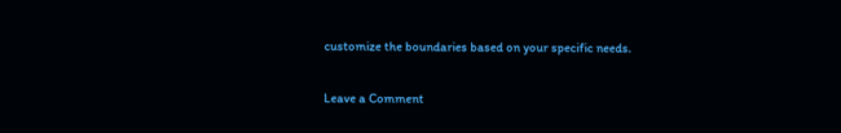customize the boundaries based on your specific needs.

Leave a Comment